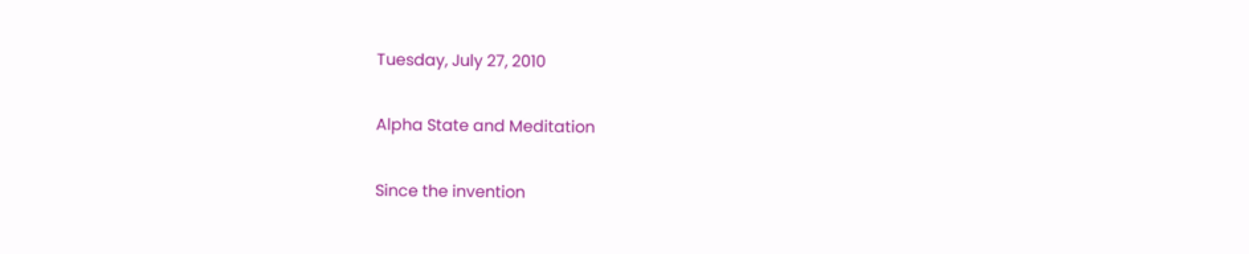Tuesday, July 27, 2010

Alpha State and Meditation

Since the invention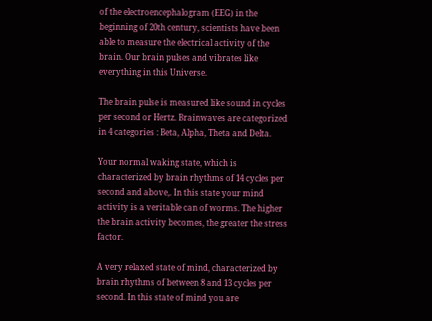of the electroencephalogram (EEG) in the beginning of 20th century, scientists have been able to measure the electrical activity of the brain. Our brain pulses and vibrates like everything in this Universe.

The brain pulse is measured like sound in cycles per second or Hertz. Brainwaves are categorized in 4 categories : Beta, Alpha, Theta and Delta.

Your normal waking state, which is characterized by brain rhythms of 14 cycles per second and above,. In this state your mind activity is a veritable can of worms. The higher the brain activity becomes, the greater the stress factor.

A very relaxed state of mind, characterized by brain rhythms of between 8 and 13 cycles per second. In this state of mind you are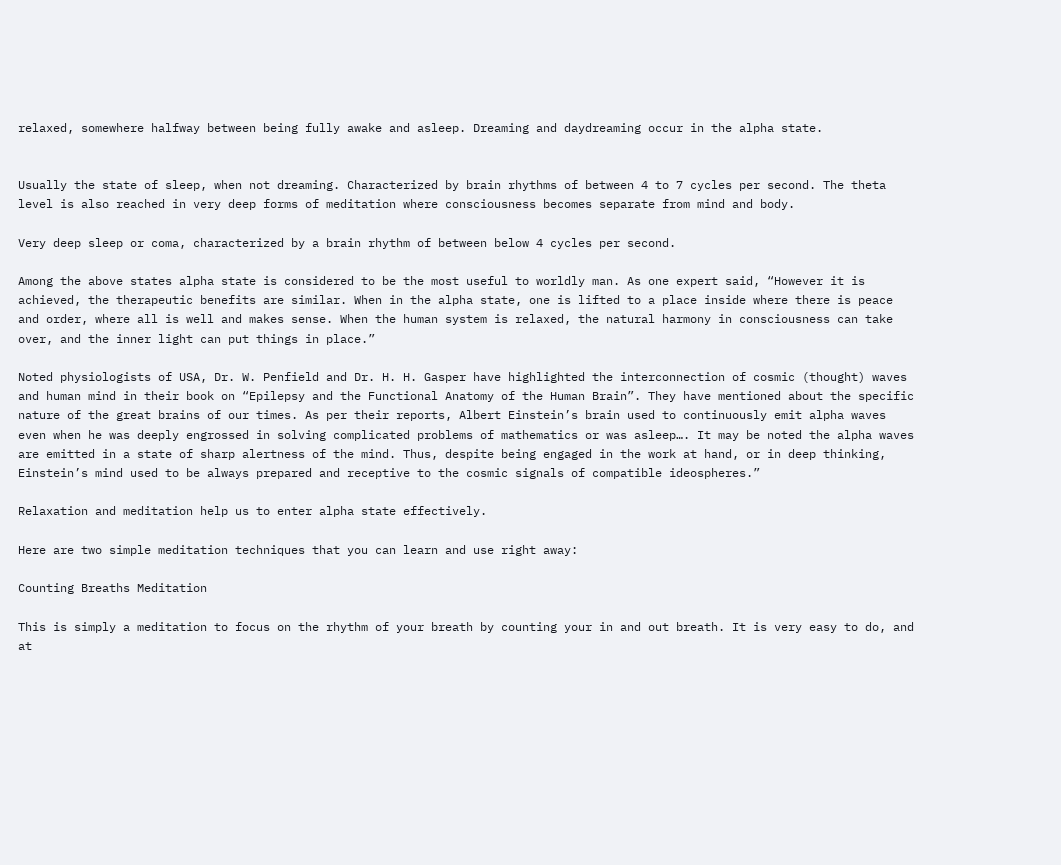relaxed, somewhere halfway between being fully awake and asleep. Dreaming and daydreaming occur in the alpha state.


Usually the state of sleep, when not dreaming. Characterized by brain rhythms of between 4 to 7 cycles per second. The theta level is also reached in very deep forms of meditation where consciousness becomes separate from mind and body.

Very deep sleep or coma, characterized by a brain rhythm of between below 4 cycles per second.

Among the above states alpha state is considered to be the most useful to worldly man. As one expert said, “However it is achieved, the therapeutic benefits are similar. When in the alpha state, one is lifted to a place inside where there is peace and order, where all is well and makes sense. When the human system is relaxed, the natural harmony in consciousness can take over, and the inner light can put things in place.”

Noted physiologists of USA, Dr. W. Penfield and Dr. H. H. Gasper have highlighted the interconnection of cosmic (thought) waves and human mind in their book on “Epilepsy and the Functional Anatomy of the Human Brain”. They have mentioned about the specific nature of the great brains of our times. As per their reports, Albert Einstein’s brain used to continuously emit alpha waves even when he was deeply engrossed in solving complicated problems of mathematics or was asleep…. It may be noted the alpha waves are emitted in a state of sharp alertness of the mind. Thus, despite being engaged in the work at hand, or in deep thinking, Einstein’s mind used to be always prepared and receptive to the cosmic signals of compatible ideospheres.”

Relaxation and meditation help us to enter alpha state effectively.

Here are two simple meditation techniques that you can learn and use right away:

Counting Breaths Meditation

This is simply a meditation to focus on the rhythm of your breath by counting your in and out breath. It is very easy to do, and at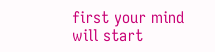first your mind will start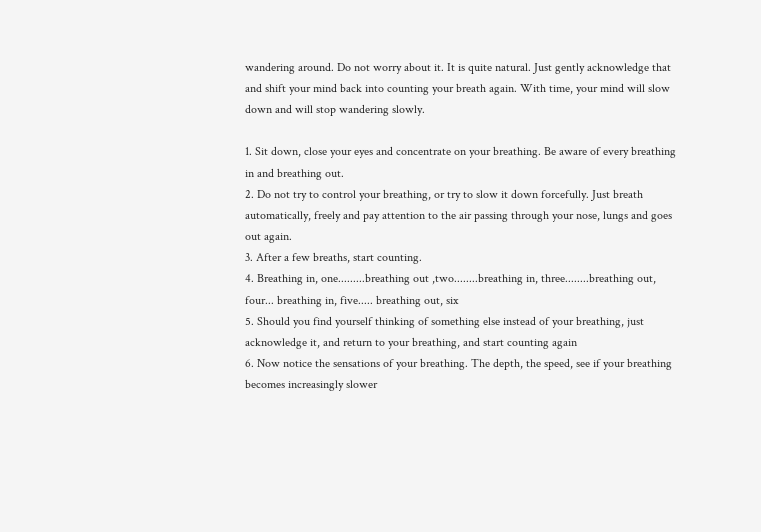wandering around. Do not worry about it. It is quite natural. Just gently acknowledge that and shift your mind back into counting your breath again. With time, your mind will slow down and will stop wandering slowly.

1. Sit down, close your eyes and concentrate on your breathing. Be aware of every breathing in and breathing out.
2. Do not try to control your breathing, or try to slow it down forcefully. Just breath automatically, freely and pay attention to the air passing through your nose, lungs and goes out again.
3. After a few breaths, start counting.
4. Breathing in, one.........breathing out ,two........breathing in, three........breathing out, four... breathing in, five..... breathing out, six
5. Should you find yourself thinking of something else instead of your breathing, just acknowledge it, and return to your breathing, and start counting again
6. Now notice the sensations of your breathing. The depth, the speed, see if your breathing becomes increasingly slower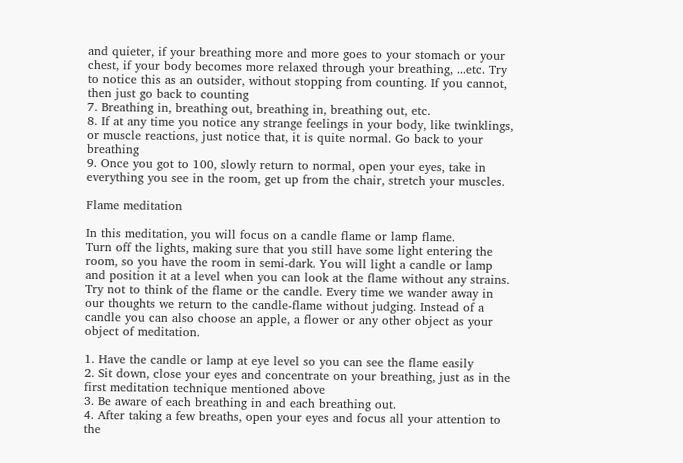and quieter, if your breathing more and more goes to your stomach or your chest, if your body becomes more relaxed through your breathing, ...etc. Try to notice this as an outsider, without stopping from counting. If you cannot, then just go back to counting
7. Breathing in, breathing out, breathing in, breathing out, etc.
8. If at any time you notice any strange feelings in your body, like twinklings, or muscle reactions, just notice that, it is quite normal. Go back to your breathing
9. Once you got to 100, slowly return to normal, open your eyes, take in everything you see in the room, get up from the chair, stretch your muscles.

Flame meditation

In this meditation, you will focus on a candle flame or lamp flame.
Turn off the lights, making sure that you still have some light entering the room, so you have the room in semi-dark. You will light a candle or lamp and position it at a level when you can look at the flame without any strains. Try not to think of the flame or the candle. Every time we wander away in our thoughts we return to the candle-flame without judging. Instead of a candle you can also choose an apple, a flower or any other object as your object of meditation.

1. Have the candle or lamp at eye level so you can see the flame easily
2. Sit down, close your eyes and concentrate on your breathing, just as in the first meditation technique mentioned above
3. Be aware of each breathing in and each breathing out.
4. After taking a few breaths, open your eyes and focus all your attention to the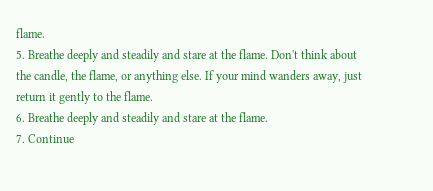flame.
5. Breathe deeply and steadily and stare at the flame. Don't think about the candle, the flame, or anything else. If your mind wanders away, just return it gently to the flame.
6. Breathe deeply and steadily and stare at the flame.
7. Continue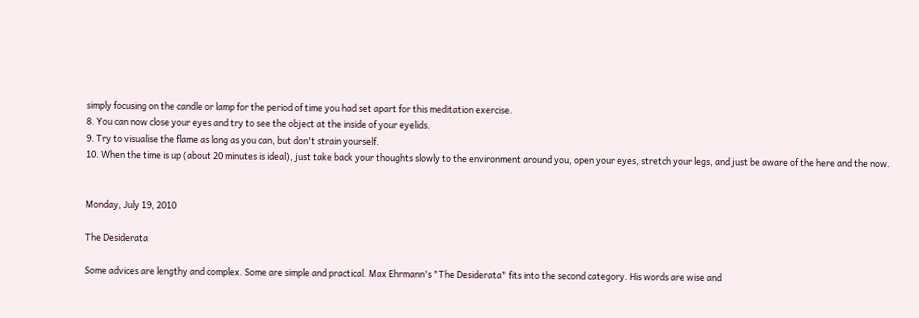simply focusing on the candle or lamp for the period of time you had set apart for this meditation exercise.
8. You can now close your eyes and try to see the object at the inside of your eyelids.
9. Try to visualise the flame as long as you can, but don't strain yourself.
10. When the time is up (about 20 minutes is ideal), just take back your thoughts slowly to the environment around you, open your eyes, stretch your legs, and just be aware of the here and the now.


Monday, July 19, 2010

The Desiderata

Some advices are lengthy and complex. Some are simple and practical. Max Ehrmann's "The Desiderata" fits into the second category. His words are wise and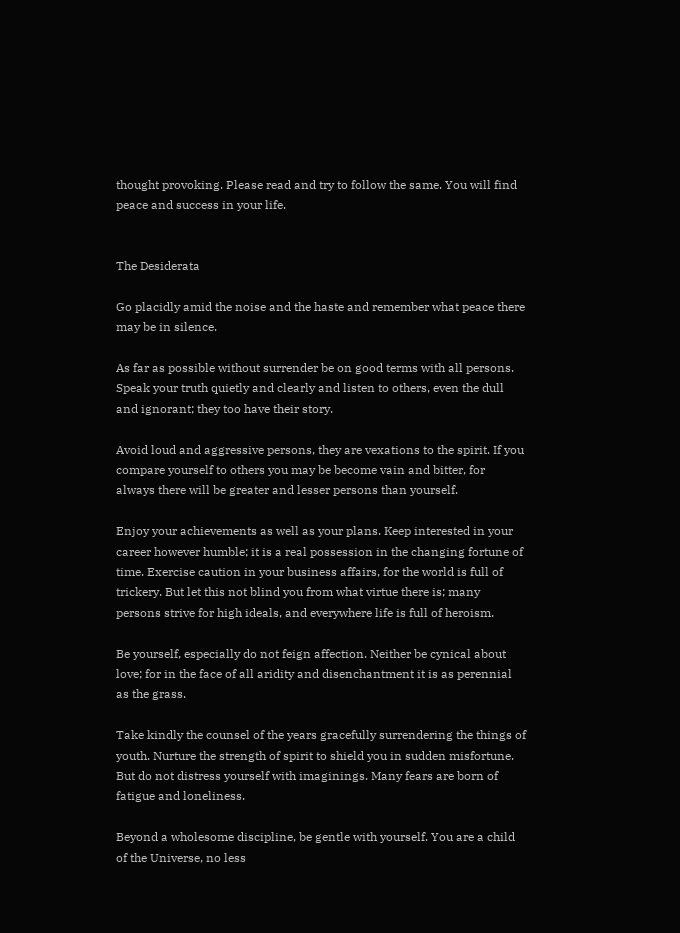thought provoking. Please read and try to follow the same. You will find peace and success in your life.


The Desiderata

Go placidly amid the noise and the haste and remember what peace there may be in silence.

As far as possible without surrender be on good terms with all persons. Speak your truth quietly and clearly and listen to others, even the dull and ignorant; they too have their story.

Avoid loud and aggressive persons, they are vexations to the spirit. If you compare yourself to others you may be become vain and bitter, for always there will be greater and lesser persons than yourself.

Enjoy your achievements as well as your plans. Keep interested in your career however humble; it is a real possession in the changing fortune of time. Exercise caution in your business affairs, for the world is full of trickery. But let this not blind you from what virtue there is; many persons strive for high ideals, and everywhere life is full of heroism.

Be yourself, especially do not feign affection. Neither be cynical about love; for in the face of all aridity and disenchantment it is as perennial as the grass.

Take kindly the counsel of the years gracefully surrendering the things of youth. Nurture the strength of spirit to shield you in sudden misfortune. But do not distress yourself with imaginings. Many fears are born of fatigue and loneliness.

Beyond a wholesome discipline, be gentle with yourself. You are a child of the Universe, no less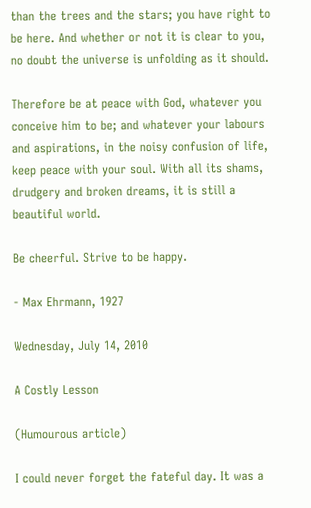than the trees and the stars; you have right to be here. And whether or not it is clear to you, no doubt the universe is unfolding as it should.

Therefore be at peace with God, whatever you conceive him to be; and whatever your labours and aspirations, in the noisy confusion of life, keep peace with your soul. With all its shams, drudgery and broken dreams, it is still a beautiful world.

Be cheerful. Strive to be happy.

- Max Ehrmann, 1927

Wednesday, July 14, 2010

A Costly Lesson

(Humourous article)

I could never forget the fateful day. It was a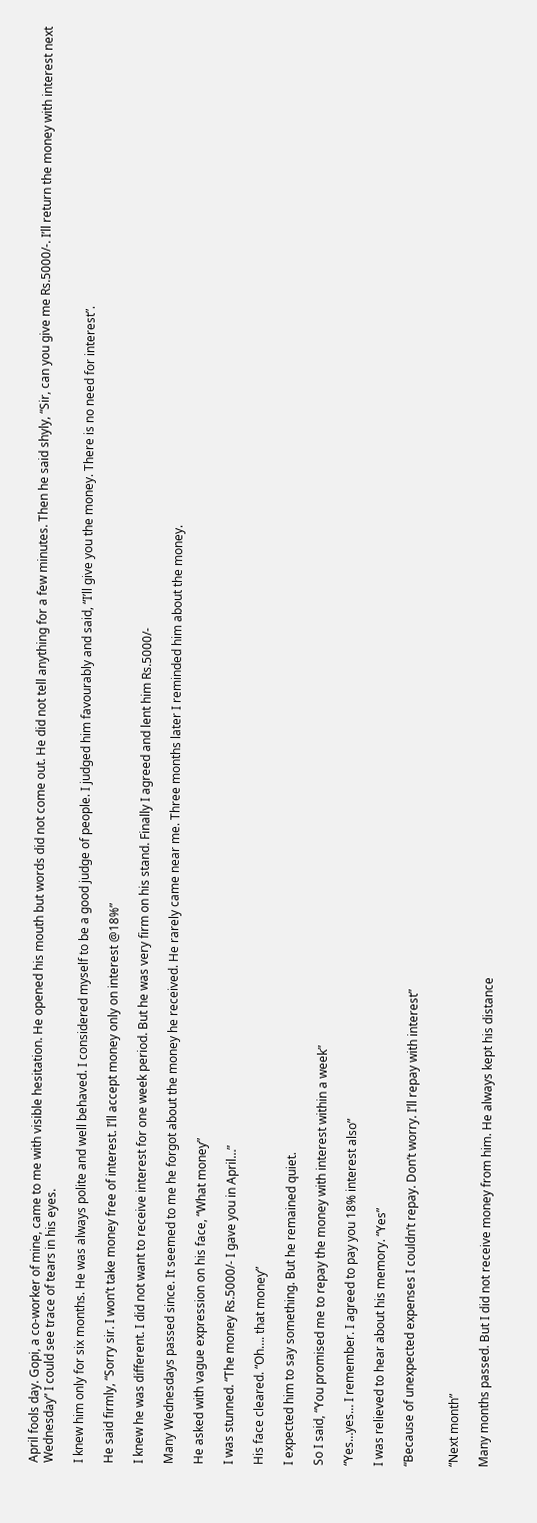April fools day. Gopi, a co-worker of mine, came to me with visible hesitation. He opened his mouth but words did not come out. He did not tell anything for a few minutes. Then he said shyly, “Sir, can you give me Rs.5000/-. I’ll return the money with interest next Wednesday” I could see trace of tears in his eyes.

I knew him only for six months. He was always polite and well behaved. I considered myself to be a good judge of people. I judged him favourably and said, “I’ll give you the money. There is no need for interest”.

He said firmly, “Sorry sir. I won’t take money free of interest. I’ll accept money only on interest @18%”

I knew he was different. I did not want to receive interest for one week period. But he was very firm on his stand. Finally I agreed and lent him Rs.5000/-

Many Wednesdays passed since. It seemed to me he forgot about the money he received. He rarely came near me. Three months later I reminded him about the money.

He asked with vague expression on his face, “What money”

I was stunned. “The money Rs.5000/- I gave you in April…”

His face cleared. “Oh…. that money”

I expected him to say something. But he remained quiet.

So I said, “You promised me to repay the money with interest within a week”

“Yes…yes… I remember. I agreed to pay you 18% interest also”

I was relieved to hear about his memory. “Yes”

“Because of unexpected expenses I couldn’t repay. Don’t worry. I’ll repay with interest”


“Next month”

Many months passed. But I did not receive money from him. He always kept his distance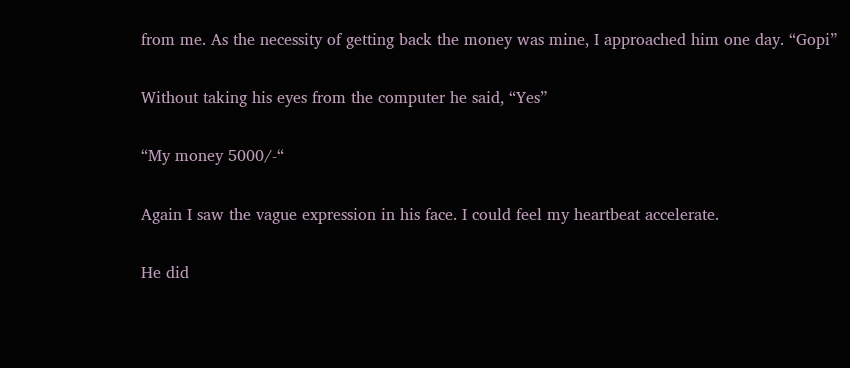from me. As the necessity of getting back the money was mine, I approached him one day. “Gopi”

Without taking his eyes from the computer he said, “Yes”

“My money 5000/-“

Again I saw the vague expression in his face. I could feel my heartbeat accelerate.

He did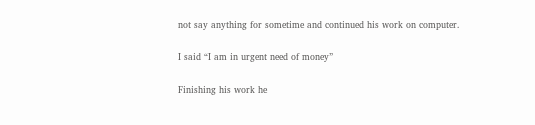not say anything for sometime and continued his work on computer.

I said “I am in urgent need of money”

Finishing his work he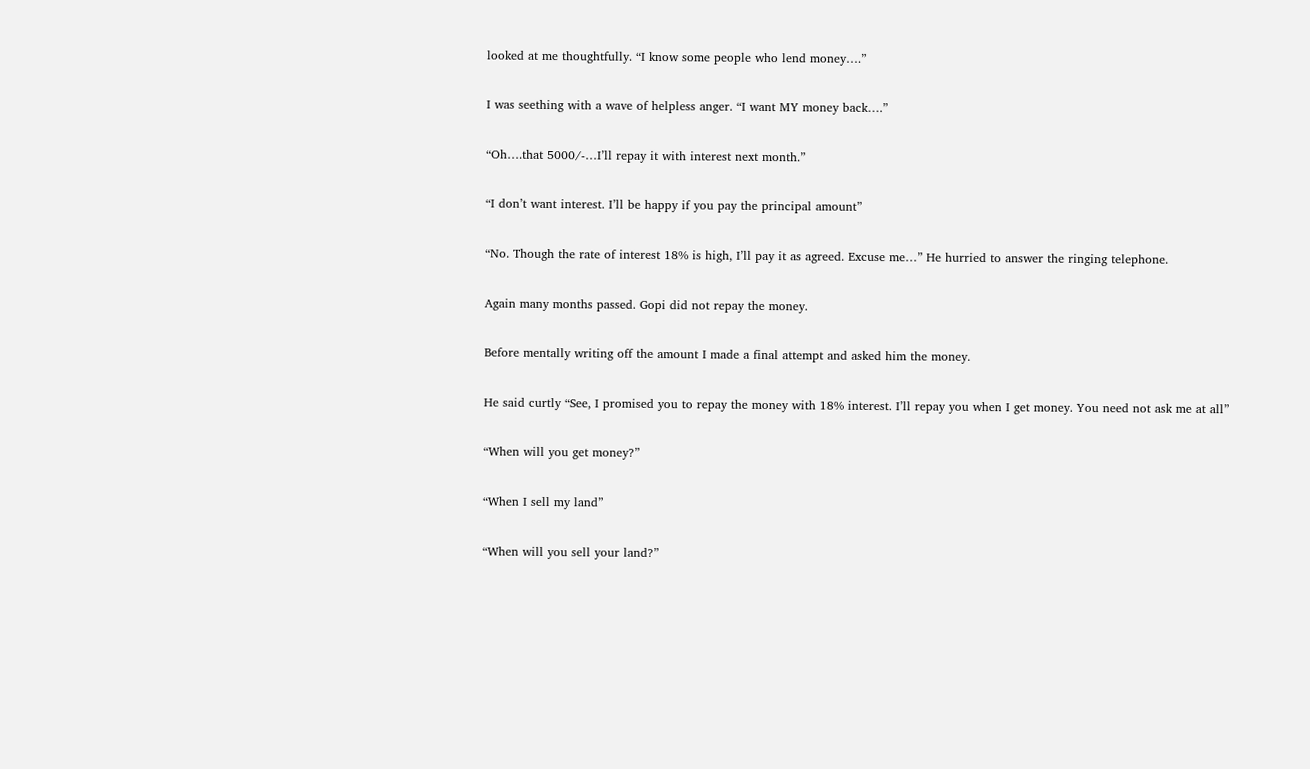looked at me thoughtfully. “I know some people who lend money….”

I was seething with a wave of helpless anger. “I want MY money back….”

“Oh….that 5000/-…I’ll repay it with interest next month.”

“I don’t want interest. I’ll be happy if you pay the principal amount”

“No. Though the rate of interest 18% is high, I’ll pay it as agreed. Excuse me…” He hurried to answer the ringing telephone.

Again many months passed. Gopi did not repay the money.

Before mentally writing off the amount I made a final attempt and asked him the money.

He said curtly “See, I promised you to repay the money with 18% interest. I’ll repay you when I get money. You need not ask me at all”

“When will you get money?”

“When I sell my land”

“When will you sell your land?”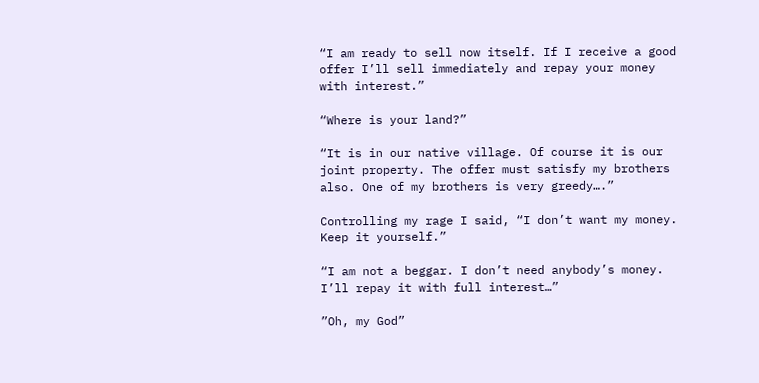“I am ready to sell now itself. If I receive a good offer I’ll sell immediately and repay your money with interest.”

“Where is your land?”

“It is in our native village. Of course it is our joint property. The offer must satisfy my brothers also. One of my brothers is very greedy….”

Controlling my rage I said, “I don’t want my money. Keep it yourself.”

“I am not a beggar. I don’t need anybody’s money. I’ll repay it with full interest…”

”Oh, my God”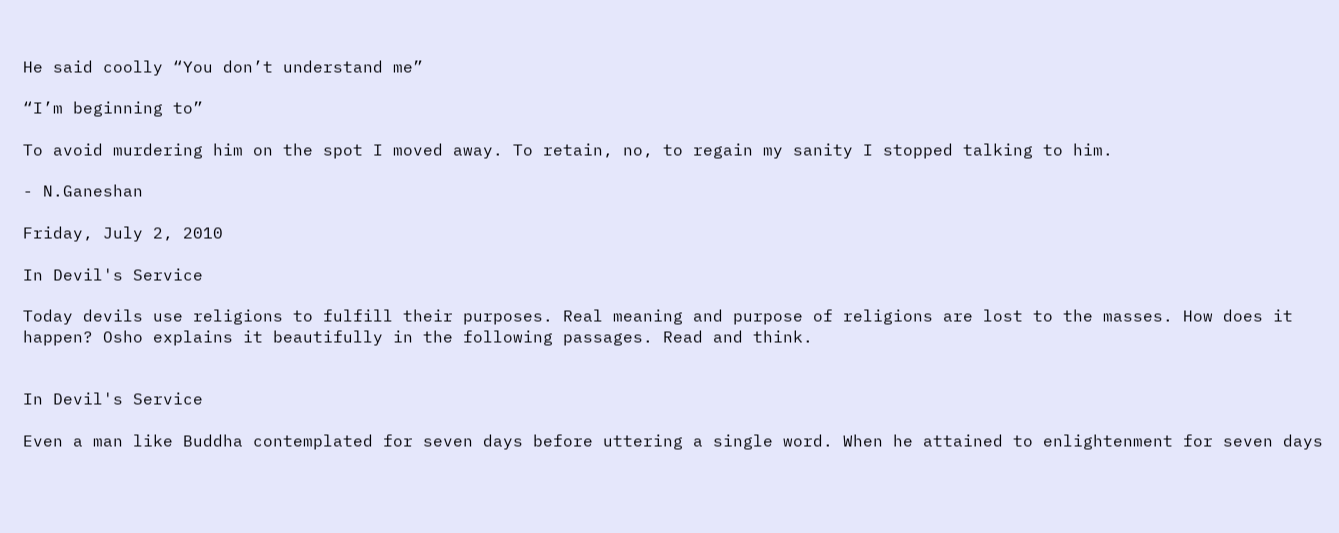He said coolly “You don’t understand me”

“I’m beginning to”

To avoid murdering him on the spot I moved away. To retain, no, to regain my sanity I stopped talking to him.

- N.Ganeshan

Friday, July 2, 2010

In Devil's Service

Today devils use religions to fulfill their purposes. Real meaning and purpose of religions are lost to the masses. How does it happen? Osho explains it beautifully in the following passages. Read and think.


In Devil's Service

Even a man like Buddha contemplated for seven days before uttering a single word. When he attained to enlightenment for seven days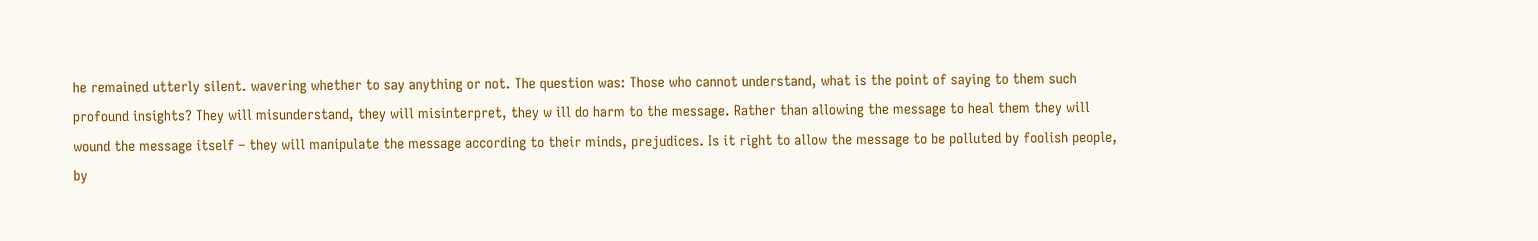he remained utterly silent. wavering whether to say anything or not. The question was: Those who cannot understand, what is the point of saying to them such profound insights? They will misunderstand, they will misinterpret, they w ill do harm to the message. Rather than allowing the message to heal them they will wound the message itself – they will manipulate the message according to their minds, prejudices. Is it right to allow the message to be polluted by foolish people, by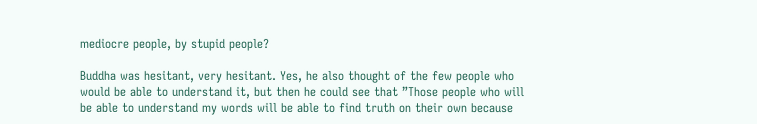mediocre people, by stupid people?

Buddha was hesitant, very hesitant. Yes, he also thought of the few people who would be able to understand it, but then he could see that ”Those people who will be able to understand my words will be able to find truth on their own because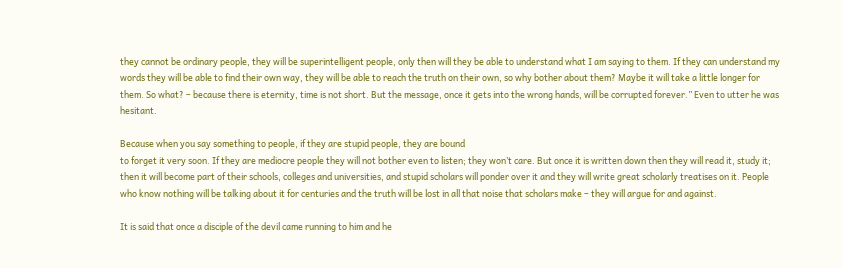they cannot be ordinary people, they will be superintelligent people, only then will they be able to understand what I am saying to them. If they can understand my words they will be able to find their own way, they will be able to reach the truth on their own, so why bother about them? Maybe it will take a little longer for them. So what? – because there is eternity, time is not short. But the message, once it gets into the wrong hands, will be corrupted forever.” Even to utter he was hesitant.

Because when you say something to people, if they are stupid people, they are bound
to forget it very soon. If they are mediocre people they will not bother even to listen; they won’t care. But once it is written down then they will read it, study it; then it will become part of their schools, colleges and universities, and stupid scholars will ponder over it and they will write great scholarly treatises on it. People who know nothing will be talking about it for centuries and the truth will be lost in all that noise that scholars make – they will argue for and against.

It is said that once a disciple of the devil came running to him and he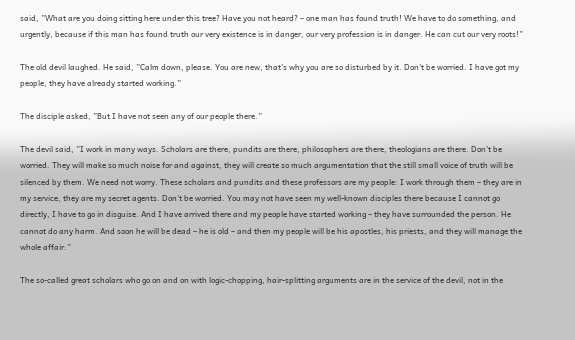said, ”What are you doing sitting here under this tree? Have you not heard? – one man has found truth! We have to do something, and urgently, because if this man has found truth our very existence is in danger, our very profession is in danger. He can cut our very roots!”

The old devil laughed. He said, ”Calm down, please. You are new, that’s why you are so disturbed by it. Don’t be worried. I have got my people, they have already started working.”

The disciple asked, ”But I have not seen any of our people there.”

The devil said, ”I work in many ways. Scholars are there, pundits are there, philosophers are there, theologians are there. Don’t be worried. They will make so much noise for and against, they will create so much argumentation that the still small voice of truth will be silenced by them. We need not worry. These scholars and pundits and these professors are my people: I work through them – they are in my service, they are my secret agents. Don’t be worried. You may not have seen my well-known disciples there because I cannot go directly, I have to go in disguise. And I have arrived there and my people have started working – they have surrounded the person. He cannot do any harm. And soon he will be dead – he is old – and then my people will be his apostles, his priests, and they will manage the whole affair.”

The so-called great scholars who go on and on with logic-chopping, hair-splitting arguments are in the service of the devil, not in the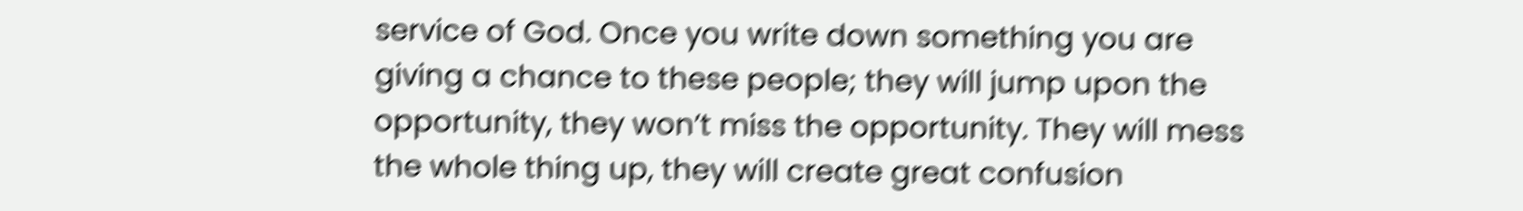service of God. Once you write down something you are giving a chance to these people; they will jump upon the opportunity, they won’t miss the opportunity. They will mess the whole thing up, they will create great confusion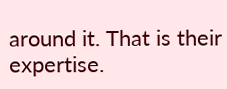around it. That is their expertise.